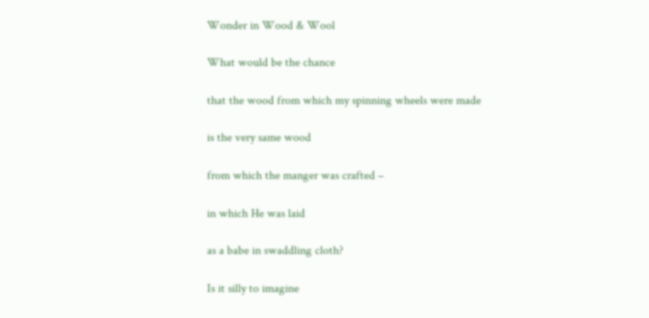Wonder in Wood & Wool

What would be the chance

that the wood from which my spinning wheels were made

is the very same wood

from which the manger was crafted –

in which He was laid

as a babe in swaddling cloth?

Is it silly to imagine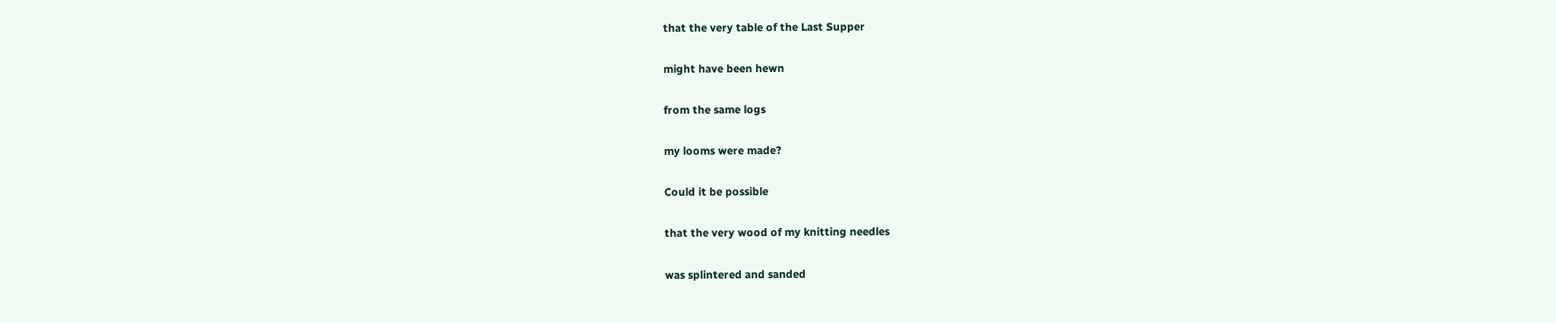that the very table of the Last Supper

might have been hewn

from the same logs

my looms were made?

Could it be possible

that the very wood of my knitting needles

was splintered and sanded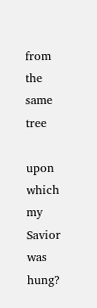from the same tree

upon which my Savior was hung?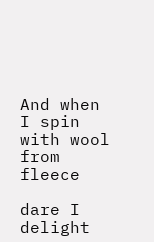And when I spin with wool from fleece

dare I delight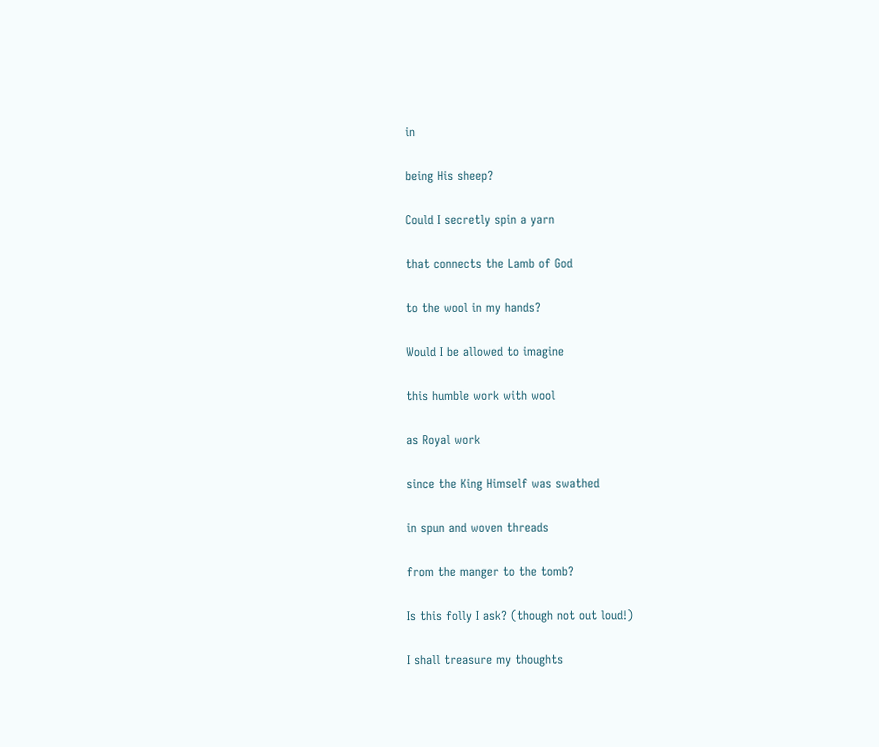in

being His sheep?

Could I secretly spin a yarn

that connects the Lamb of God

to the wool in my hands?

Would I be allowed to imagine

this humble work with wool

as Royal work

since the King Himself was swathed

in spun and woven threads

from the manger to the tomb?

Is this folly I ask? (though not out loud!)

I shall treasure my thoughts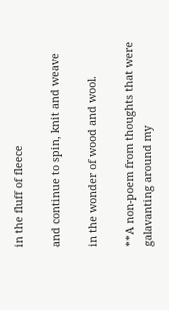in the fluff of fleece

and continue to spin, knit and weave

in the wonder of wood and wool.

**A non-poem from thoughts that were galavanting around my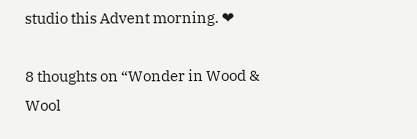studio this Advent morning. ❤

8 thoughts on “Wonder in Wood & Wool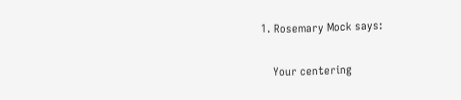1. Rosemary Mock says:

    Your centering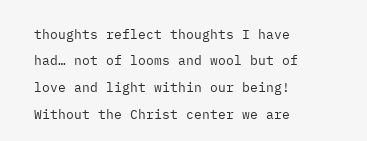thoughts reflect thoughts I have had… not of looms and wool but of love and light within our being! Without the Christ center we are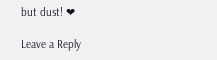but dust! ❤

Leave a Reply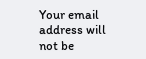Your email address will not be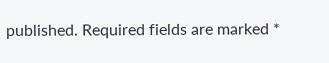published. Required fields are marked *